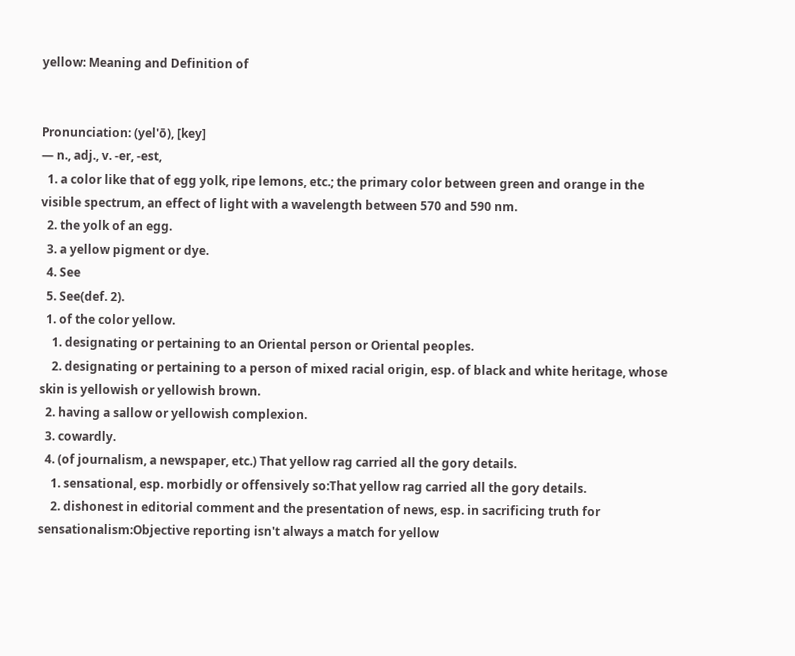yellow: Meaning and Definition of


Pronunciation: (yel'ō), [key]
— n., adj., v. -er, -est,
  1. a color like that of egg yolk, ripe lemons, etc.; the primary color between green and orange in the visible spectrum, an effect of light with a wavelength between 570 and 590 nm.
  2. the yolk of an egg.
  3. a yellow pigment or dye.
  4. See
  5. See(def. 2).
  1. of the color yellow.
    1. designating or pertaining to an Oriental person or Oriental peoples.
    2. designating or pertaining to a person of mixed racial origin, esp. of black and white heritage, whose skin is yellowish or yellowish brown.
  2. having a sallow or yellowish complexion.
  3. cowardly.
  4. (of journalism, a newspaper, etc.) That yellow rag carried all the gory details.
    1. sensational, esp. morbidly or offensively so:That yellow rag carried all the gory details.
    2. dishonest in editorial comment and the presentation of news, esp. in sacrificing truth for sensationalism:Objective reporting isn't always a match for yellow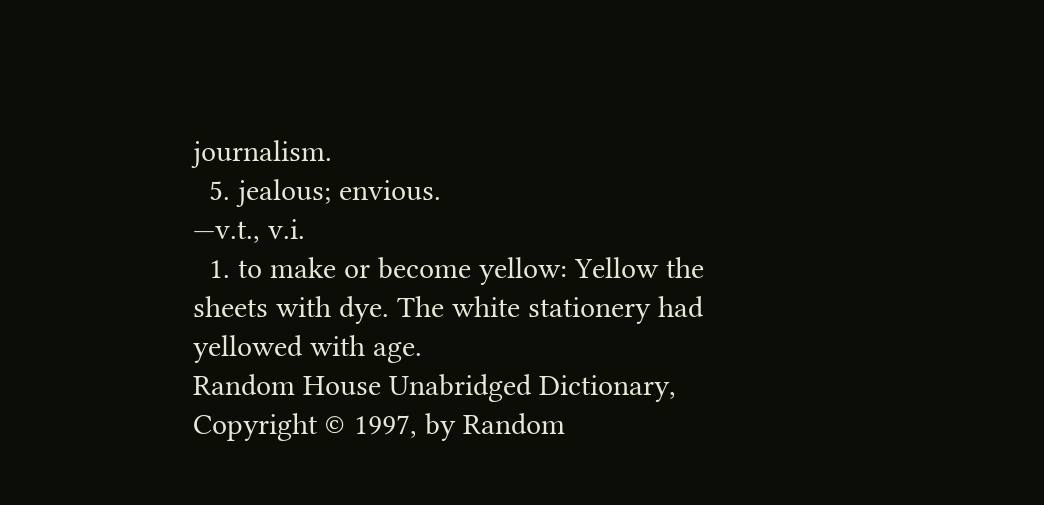journalism.
  5. jealous; envious.
—v.t., v.i.
  1. to make or become yellow: Yellow the sheets with dye. The white stationery had yellowed with age.
Random House Unabridged Dictionary, Copyright © 1997, by Random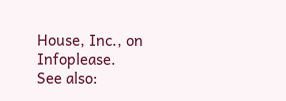House, Inc., on Infoplease.
See also: